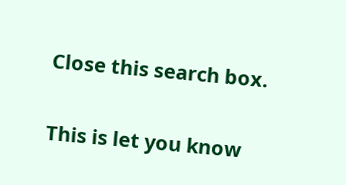Close this search box.

This is let you know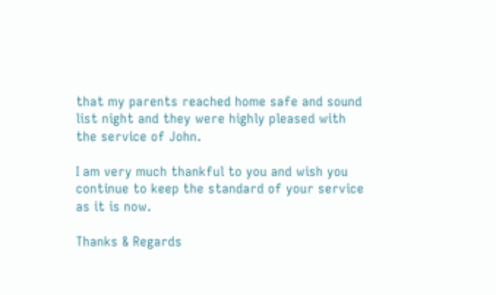that my parents reached home safe and sound list night and they were highly pleased with the service of John.

I am very much thankful to you and wish you continue to keep the standard of your service as it is now.

Thanks & Regards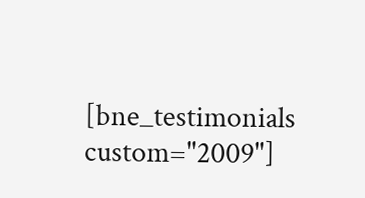[bne_testimonials custom="2009"]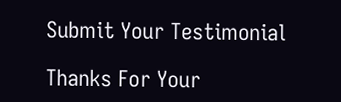Submit Your Testimonial

Thanks For Your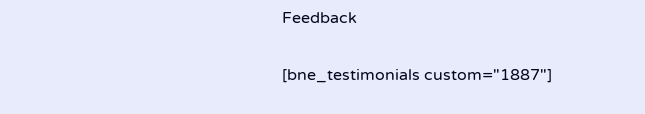Feedback

[bne_testimonials custom="1887"]